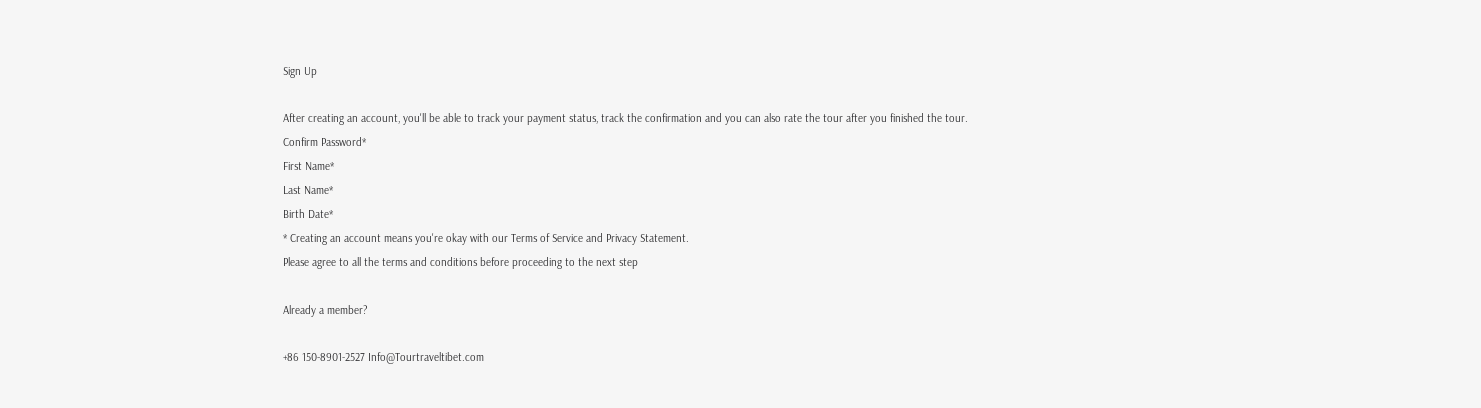Sign Up

After creating an account, you'll be able to track your payment status, track the confirmation and you can also rate the tour after you finished the tour.
Confirm Password*
First Name*
Last Name*
Birth Date*
* Creating an account means you're okay with our Terms of Service and Privacy Statement.
Please agree to all the terms and conditions before proceeding to the next step

Already a member?

+86 150-8901-2527 Info@Tourtraveltibet.com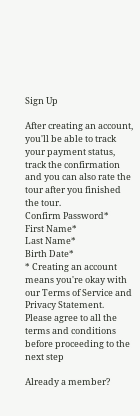Sign Up

After creating an account, you'll be able to track your payment status, track the confirmation and you can also rate the tour after you finished the tour.
Confirm Password*
First Name*
Last Name*
Birth Date*
* Creating an account means you're okay with our Terms of Service and Privacy Statement.
Please agree to all the terms and conditions before proceeding to the next step

Already a member?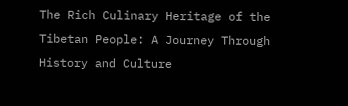The Rich Culinary Heritage of the Tibetan People: A Journey Through History and Culture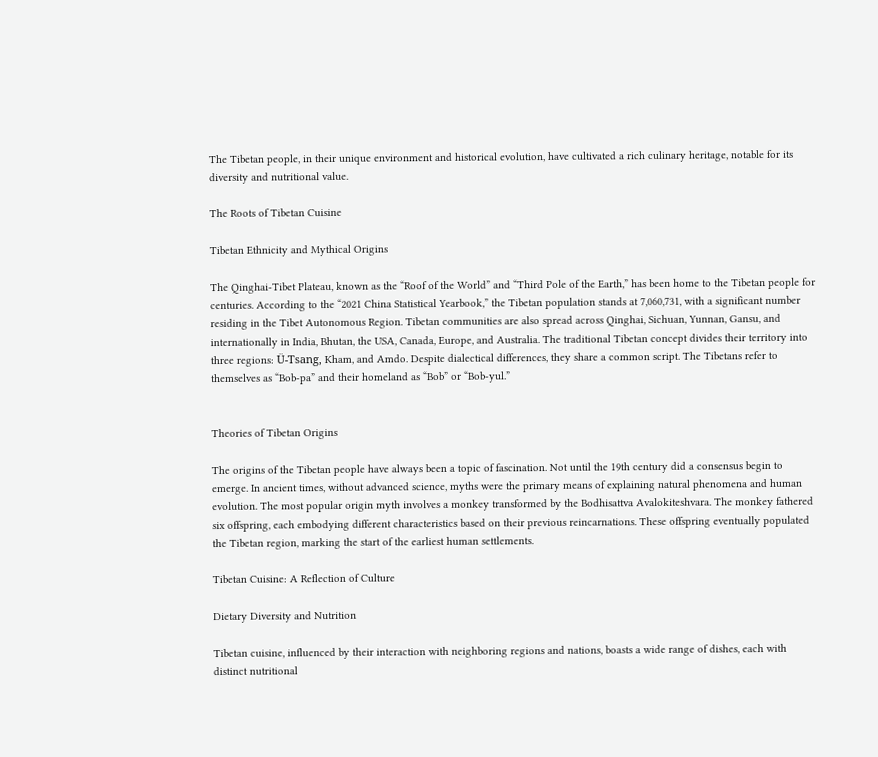The Tibetan people, in their unique environment and historical evolution, have cultivated a rich culinary heritage, notable for its diversity and nutritional value.

The Roots of Tibetan Cuisine

Tibetan Ethnicity and Mythical Origins

The Qinghai-Tibet Plateau, known as the “Roof of the World” and “Third Pole of the Earth,” has been home to the Tibetan people for centuries. According to the “2021 China Statistical Yearbook,” the Tibetan population stands at 7,060,731, with a significant number residing in the Tibet Autonomous Region. Tibetan communities are also spread across Qinghai, Sichuan, Yunnan, Gansu, and internationally in India, Bhutan, the USA, Canada, Europe, and Australia. The traditional Tibetan concept divides their territory into three regions: Ü-Tsang, Kham, and Amdo. Despite dialectical differences, they share a common script. The Tibetans refer to themselves as “Bob-pa” and their homeland as “Bob” or “Bob-yul.”


Theories of Tibetan Origins

The origins of the Tibetan people have always been a topic of fascination. Not until the 19th century did a consensus begin to emerge. In ancient times, without advanced science, myths were the primary means of explaining natural phenomena and human evolution. The most popular origin myth involves a monkey transformed by the Bodhisattva Avalokiteshvara. The monkey fathered six offspring, each embodying different characteristics based on their previous reincarnations. These offspring eventually populated the Tibetan region, marking the start of the earliest human settlements.

Tibetan Cuisine: A Reflection of Culture

Dietary Diversity and Nutrition

Tibetan cuisine, influenced by their interaction with neighboring regions and nations, boasts a wide range of dishes, each with distinct nutritional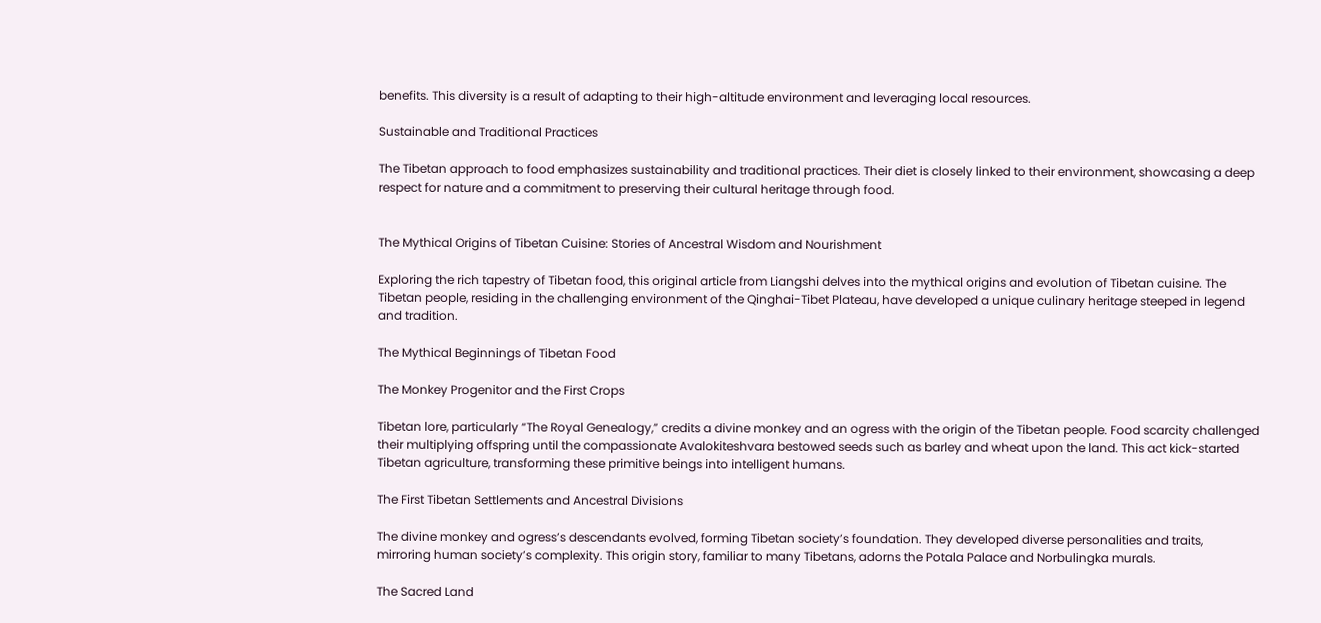benefits. This diversity is a result of adapting to their high-altitude environment and leveraging local resources.

Sustainable and Traditional Practices

The Tibetan approach to food emphasizes sustainability and traditional practices. Their diet is closely linked to their environment, showcasing a deep respect for nature and a commitment to preserving their cultural heritage through food.


The Mythical Origins of Tibetan Cuisine: Stories of Ancestral Wisdom and Nourishment

Exploring the rich tapestry of Tibetan food, this original article from Liangshi delves into the mythical origins and evolution of Tibetan cuisine. The Tibetan people, residing in the challenging environment of the Qinghai-Tibet Plateau, have developed a unique culinary heritage steeped in legend and tradition.

The Mythical Beginnings of Tibetan Food

The Monkey Progenitor and the First Crops

Tibetan lore, particularly “The Royal Genealogy,” credits a divine monkey and an ogress with the origin of the Tibetan people. Food scarcity challenged their multiplying offspring until the compassionate Avalokiteshvara bestowed seeds such as barley and wheat upon the land. This act kick-started Tibetan agriculture, transforming these primitive beings into intelligent humans.

The First Tibetan Settlements and Ancestral Divisions

The divine monkey and ogress’s descendants evolved, forming Tibetan society’s foundation. They developed diverse personalities and traits, mirroring human society’s complexity. This origin story, familiar to many Tibetans, adorns the Potala Palace and Norbulingka murals.

The Sacred Land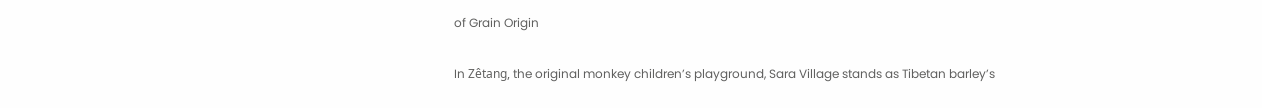of Grain Origin

In Zêtang, the original monkey children’s playground, Sara Village stands as Tibetan barley’s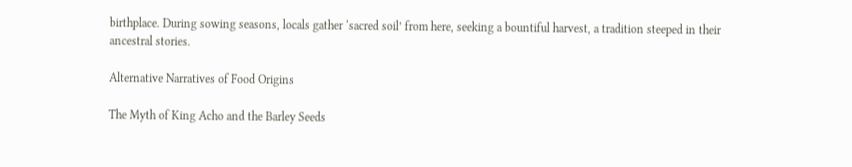birthplace. During sowing seasons, locals gather ‘sacred soil’ from here, seeking a bountiful harvest, a tradition steeped in their ancestral stories.

Alternative Narratives of Food Origins

The Myth of King Acho and the Barley Seeds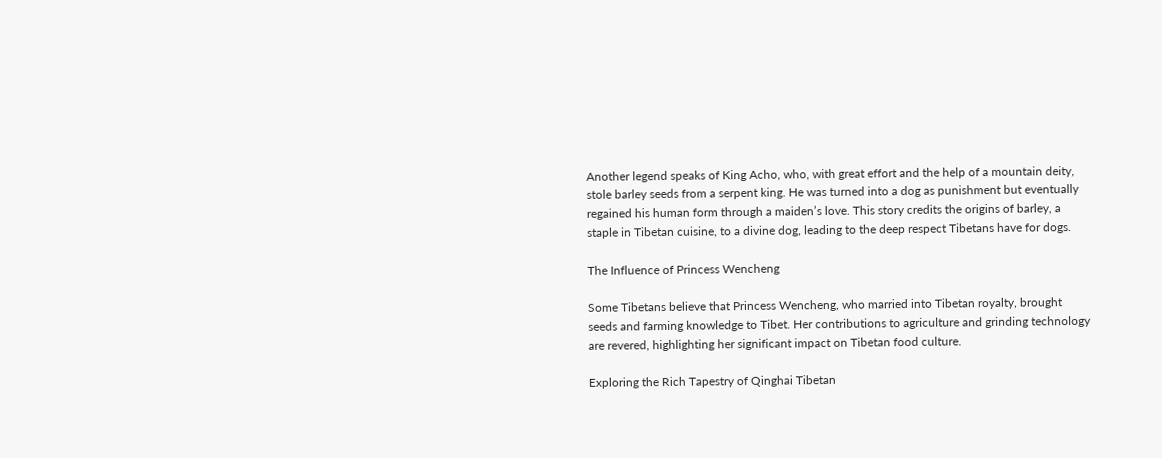Another legend speaks of King Acho, who, with great effort and the help of a mountain deity, stole barley seeds from a serpent king. He was turned into a dog as punishment but eventually regained his human form through a maiden’s love. This story credits the origins of barley, a staple in Tibetan cuisine, to a divine dog, leading to the deep respect Tibetans have for dogs.

The Influence of Princess Wencheng

Some Tibetans believe that Princess Wencheng, who married into Tibetan royalty, brought seeds and farming knowledge to Tibet. Her contributions to agriculture and grinding technology are revered, highlighting her significant impact on Tibetan food culture.

Exploring the Rich Tapestry of Qinghai Tibetan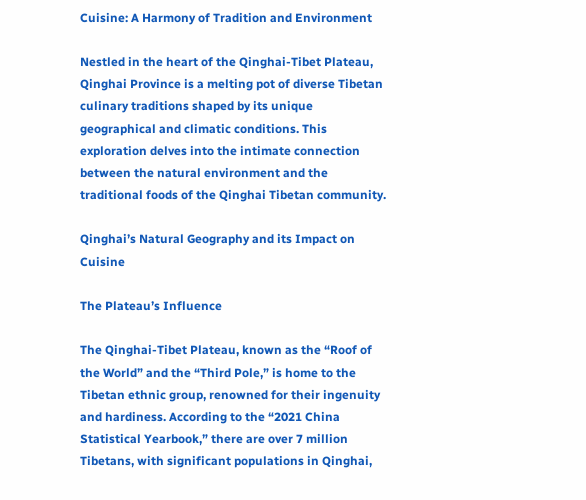Cuisine: A Harmony of Tradition and Environment

Nestled in the heart of the Qinghai-Tibet Plateau, Qinghai Province is a melting pot of diverse Tibetan culinary traditions shaped by its unique geographical and climatic conditions. This exploration delves into the intimate connection between the natural environment and the traditional foods of the Qinghai Tibetan community.

Qinghai’s Natural Geography and its Impact on Cuisine

The Plateau’s Influence

The Qinghai-Tibet Plateau, known as the “Roof of the World” and the “Third Pole,” is home to the Tibetan ethnic group, renowned for their ingenuity and hardiness. According to the “2021 China Statistical Yearbook,” there are over 7 million Tibetans, with significant populations in Qinghai,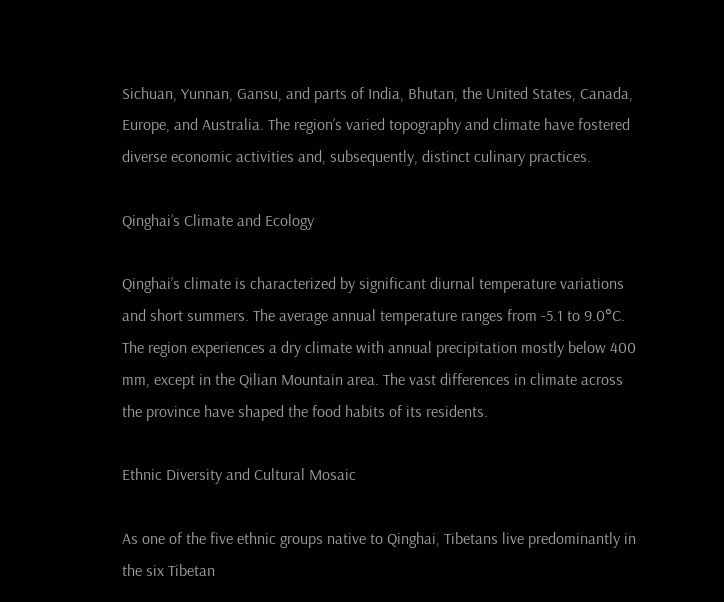Sichuan, Yunnan, Gansu, and parts of India, Bhutan, the United States, Canada, Europe, and Australia. The region’s varied topography and climate have fostered diverse economic activities and, subsequently, distinct culinary practices.

Qinghai’s Climate and Ecology

Qinghai’s climate is characterized by significant diurnal temperature variations and short summers. The average annual temperature ranges from -5.1 to 9.0°C. The region experiences a dry climate with annual precipitation mostly below 400 mm, except in the Qilian Mountain area. The vast differences in climate across the province have shaped the food habits of its residents.

Ethnic Diversity and Cultural Mosaic

As one of the five ethnic groups native to Qinghai, Tibetans live predominantly in the six Tibetan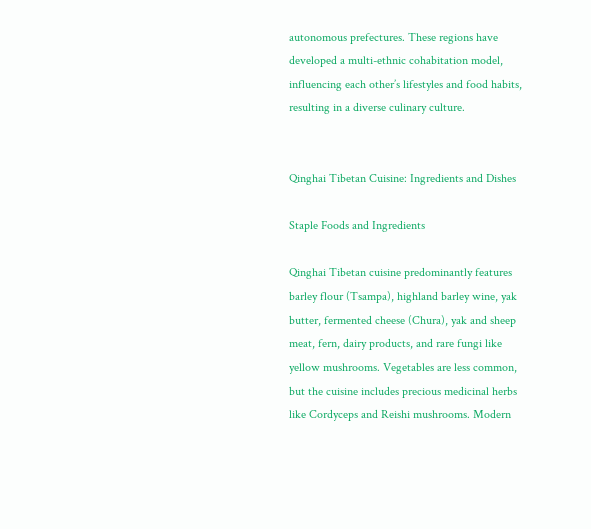autonomous prefectures. These regions have developed a multi-ethnic cohabitation model, influencing each other’s lifestyles and food habits, resulting in a diverse culinary culture.


Qinghai Tibetan Cuisine: Ingredients and Dishes

Staple Foods and Ingredients

Qinghai Tibetan cuisine predominantly features barley flour (Tsampa), highland barley wine, yak butter, fermented cheese (Chura), yak and sheep meat, fern, dairy products, and rare fungi like yellow mushrooms. Vegetables are less common, but the cuisine includes precious medicinal herbs like Cordyceps and Reishi mushrooms. Modern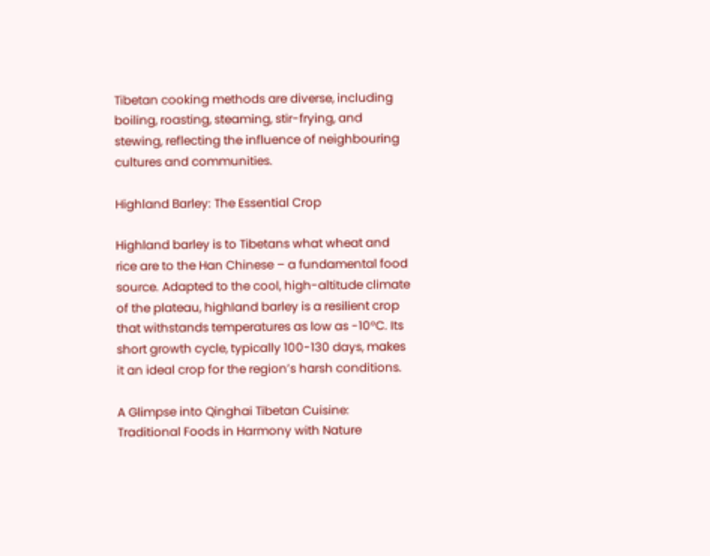Tibetan cooking methods are diverse, including boiling, roasting, steaming, stir-frying, and stewing, reflecting the influence of neighbouring cultures and communities.

Highland Barley: The Essential Crop

Highland barley is to Tibetans what wheat and rice are to the Han Chinese – a fundamental food source. Adapted to the cool, high-altitude climate of the plateau, highland barley is a resilient crop that withstands temperatures as low as -10°C. Its short growth cycle, typically 100-130 days, makes it an ideal crop for the region’s harsh conditions.

A Glimpse into Qinghai Tibetan Cuisine: Traditional Foods in Harmony with Nature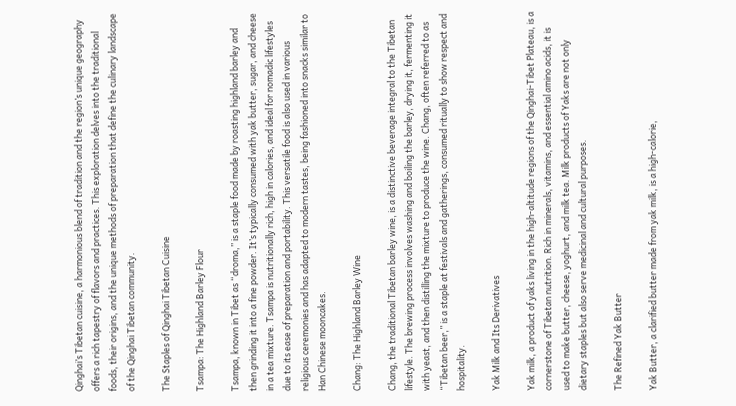Qinghai’s Tibetan cuisine, a harmonious blend of tradition and the region’s unique geography offers a rich tapestry of flavors and practices. This exploration delves into the traditional foods, their origins, and the unique methods of preparation that define the culinary landscape of the Qinghai Tibetan community.

The Staples of Qinghai Tibetan Cuisine

Tsampa: The Highland Barley Flour

Tsampa, known in Tibet as “droma,” is a staple food made by roasting highland barley and then grinding it into a fine powder. It’s typically consumed with yak butter, sugar, and cheese in a tea mixture. Tsampa is nutritionally rich, high in calories, and ideal for nomadic lifestyles due to its ease of preparation and portability. This versatile food is also used in various religious ceremonies and has adapted to modern tastes, being fashioned into snacks similar to Han Chinese mooncakes.

Chang: The Highland Barley Wine

Chang, the traditional Tibetan barley wine, is a distinctive beverage integral to the Tibetan lifestyle. The brewing process involves washing and boiling the barley, drying it, fermenting it with yeast, and then distilling the mixture to produce the wine. Chang, often referred to as “Tibetan beer,” is a staple at festivals and gatherings, consumed ritually to show respect and hospitality.

Yak Milk and Its Derivatives

Yak milk, a product of yaks living in the high-altitude regions of the Qinghai-Tibet Plateau, is a cornerstone of Tibetan nutrition. Rich in minerals, vitamins, and essential amino acids, it is used to make butter, cheese, yoghurt, and milk tea. Milk products of Yaks are not only dietary staples but also serve medicinal and cultural purposes.

The Refined Yak Butter

Yak Butter, a clarified butter made from yak milk, is a high-calorie,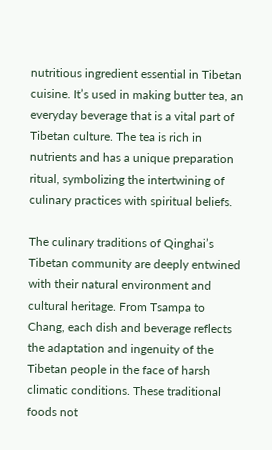nutritious ingredient essential in Tibetan cuisine. It’s used in making butter tea, an everyday beverage that is a vital part of Tibetan culture. The tea is rich in nutrients and has a unique preparation ritual, symbolizing the intertwining of culinary practices with spiritual beliefs.

The culinary traditions of Qinghai’s Tibetan community are deeply entwined with their natural environment and cultural heritage. From Tsampa to Chang, each dish and beverage reflects the adaptation and ingenuity of the Tibetan people in the face of harsh climatic conditions. These traditional foods not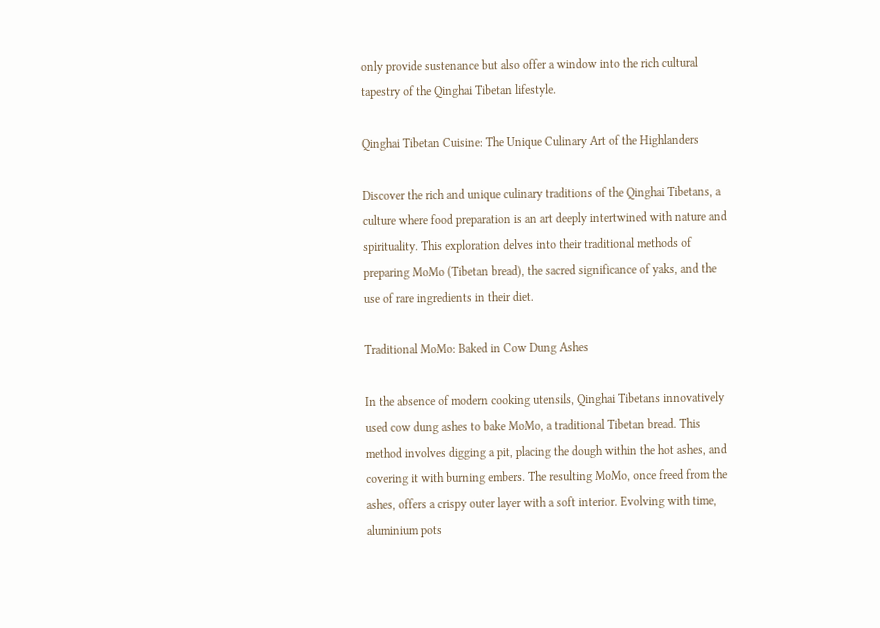only provide sustenance but also offer a window into the rich cultural tapestry of the Qinghai Tibetan lifestyle.

Qinghai Tibetan Cuisine: The Unique Culinary Art of the Highlanders

Discover the rich and unique culinary traditions of the Qinghai Tibetans, a culture where food preparation is an art deeply intertwined with nature and spirituality. This exploration delves into their traditional methods of preparing MoMo (Tibetan bread), the sacred significance of yaks, and the use of rare ingredients in their diet.

Traditional MoMo: Baked in Cow Dung Ashes

In the absence of modern cooking utensils, Qinghai Tibetans innovatively used cow dung ashes to bake MoMo, a traditional Tibetan bread. This method involves digging a pit, placing the dough within the hot ashes, and covering it with burning embers. The resulting MoMo, once freed from the ashes, offers a crispy outer layer with a soft interior. Evolving with time, aluminium pots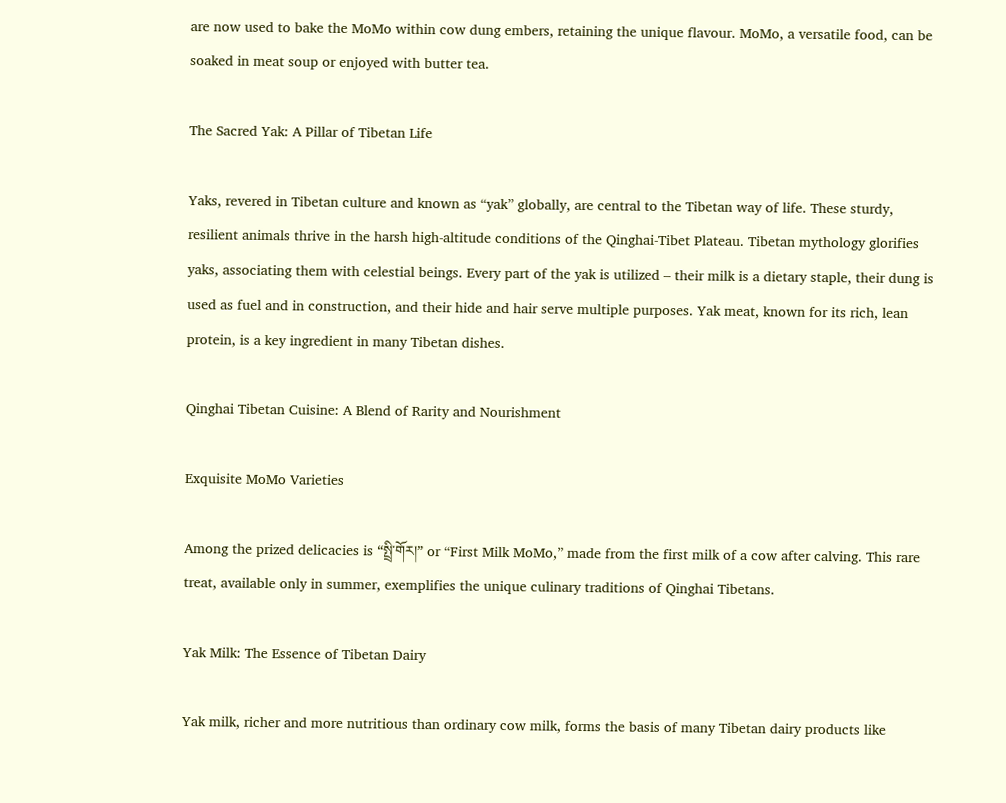are now used to bake the MoMo within cow dung embers, retaining the unique flavour. MoMo, a versatile food, can be soaked in meat soup or enjoyed with butter tea.

The Sacred Yak: A Pillar of Tibetan Life

Yaks, revered in Tibetan culture and known as “yak” globally, are central to the Tibetan way of life. These sturdy, resilient animals thrive in the harsh high-altitude conditions of the Qinghai-Tibet Plateau. Tibetan mythology glorifies yaks, associating them with celestial beings. Every part of the yak is utilized – their milk is a dietary staple, their dung is used as fuel and in construction, and their hide and hair serve multiple purposes. Yak meat, known for its rich, lean protein, is a key ingredient in many Tibetan dishes.

Qinghai Tibetan Cuisine: A Blend of Rarity and Nourishment

Exquisite MoMo Varieties

Among the prized delicacies is “སྤྲི་གོར།” or “First Milk MoMo,” made from the first milk of a cow after calving. This rare treat, available only in summer, exemplifies the unique culinary traditions of Qinghai Tibetans.

Yak Milk: The Essence of Tibetan Dairy

Yak milk, richer and more nutritious than ordinary cow milk, forms the basis of many Tibetan dairy products like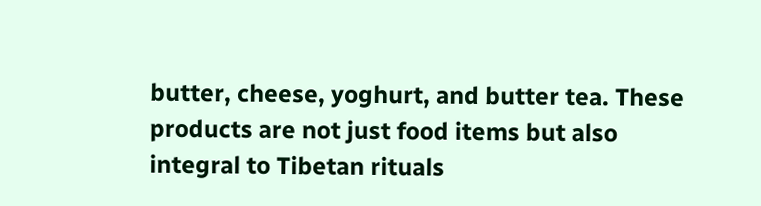butter, cheese, yoghurt, and butter tea. These products are not just food items but also integral to Tibetan rituals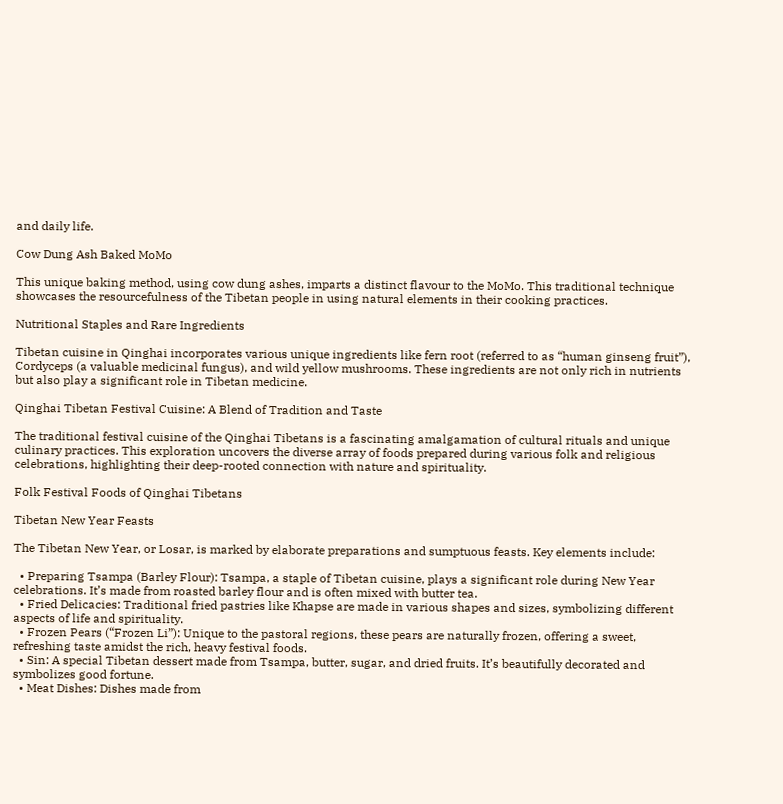and daily life.

Cow Dung Ash Baked MoMo

This unique baking method, using cow dung ashes, imparts a distinct flavour to the MoMo. This traditional technique showcases the resourcefulness of the Tibetan people in using natural elements in their cooking practices.

Nutritional Staples and Rare Ingredients

Tibetan cuisine in Qinghai incorporates various unique ingredients like fern root (referred to as “human ginseng fruit”), Cordyceps (a valuable medicinal fungus), and wild yellow mushrooms. These ingredients are not only rich in nutrients but also play a significant role in Tibetan medicine.

Qinghai Tibetan Festival Cuisine: A Blend of Tradition and Taste

The traditional festival cuisine of the Qinghai Tibetans is a fascinating amalgamation of cultural rituals and unique culinary practices. This exploration uncovers the diverse array of foods prepared during various folk and religious celebrations, highlighting their deep-rooted connection with nature and spirituality.

Folk Festival Foods of Qinghai Tibetans

Tibetan New Year Feasts

The Tibetan New Year, or Losar, is marked by elaborate preparations and sumptuous feasts. Key elements include:

  • Preparing Tsampa (Barley Flour): Tsampa, a staple of Tibetan cuisine, plays a significant role during New Year celebrations. It’s made from roasted barley flour and is often mixed with butter tea.
  • Fried Delicacies: Traditional fried pastries like Khapse are made in various shapes and sizes, symbolizing different aspects of life and spirituality.
  • Frozen Pears (“Frozen Li”): Unique to the pastoral regions, these pears are naturally frozen, offering a sweet, refreshing taste amidst the rich, heavy festival foods.
  • Sin: A special Tibetan dessert made from Tsampa, butter, sugar, and dried fruits. It’s beautifully decorated and symbolizes good fortune.
  • Meat Dishes: Dishes made from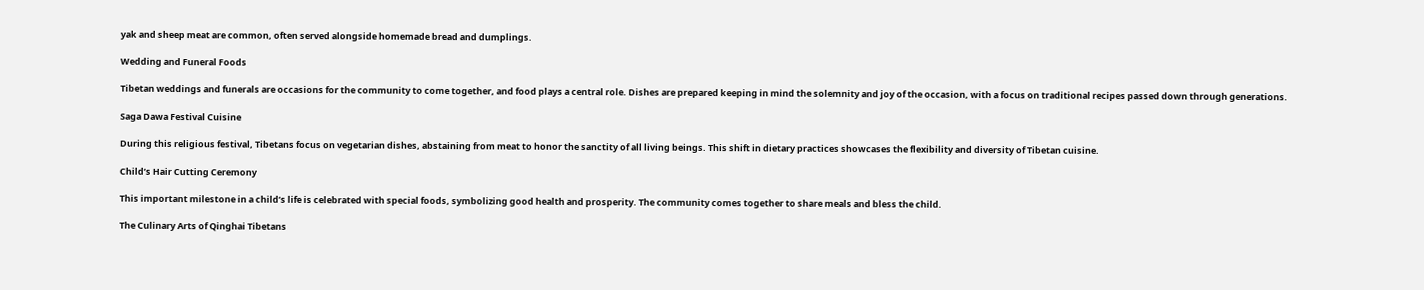yak and sheep meat are common, often served alongside homemade bread and dumplings.

Wedding and Funeral Foods

Tibetan weddings and funerals are occasions for the community to come together, and food plays a central role. Dishes are prepared keeping in mind the solemnity and joy of the occasion, with a focus on traditional recipes passed down through generations.

Saga Dawa Festival Cuisine

During this religious festival, Tibetans focus on vegetarian dishes, abstaining from meat to honor the sanctity of all living beings. This shift in dietary practices showcases the flexibility and diversity of Tibetan cuisine.

Child’s Hair Cutting Ceremony

This important milestone in a child’s life is celebrated with special foods, symbolizing good health and prosperity. The community comes together to share meals and bless the child.

The Culinary Arts of Qinghai Tibetans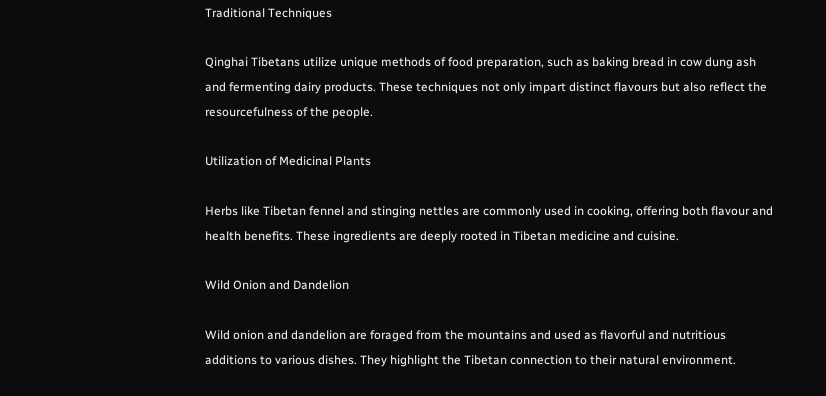Traditional Techniques

Qinghai Tibetans utilize unique methods of food preparation, such as baking bread in cow dung ash and fermenting dairy products. These techniques not only impart distinct flavours but also reflect the resourcefulness of the people.

Utilization of Medicinal Plants

Herbs like Tibetan fennel and stinging nettles are commonly used in cooking, offering both flavour and health benefits. These ingredients are deeply rooted in Tibetan medicine and cuisine.

Wild Onion and Dandelion

Wild onion and dandelion are foraged from the mountains and used as flavorful and nutritious additions to various dishes. They highlight the Tibetan connection to their natural environment.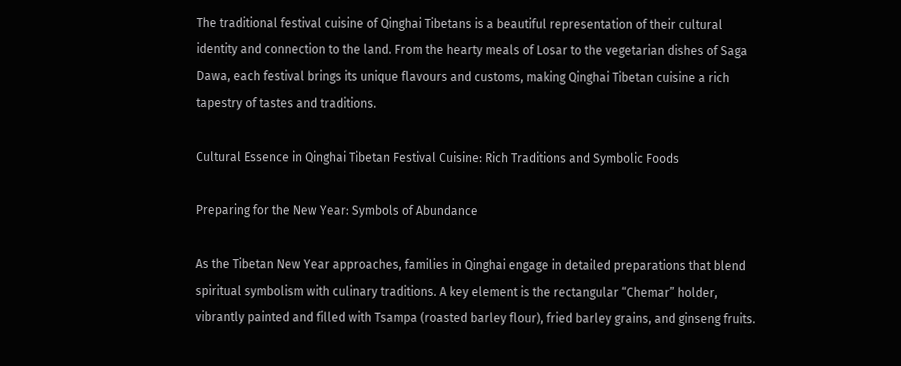The traditional festival cuisine of Qinghai Tibetans is a beautiful representation of their cultural identity and connection to the land. From the hearty meals of Losar to the vegetarian dishes of Saga Dawa, each festival brings its unique flavours and customs, making Qinghai Tibetan cuisine a rich tapestry of tastes and traditions.

Cultural Essence in Qinghai Tibetan Festival Cuisine: Rich Traditions and Symbolic Foods

Preparing for the New Year: Symbols of Abundance

As the Tibetan New Year approaches, families in Qinghai engage in detailed preparations that blend spiritual symbolism with culinary traditions. A key element is the rectangular “Chemar” holder, vibrantly painted and filled with Tsampa (roasted barley flour), fried barley grains, and ginseng fruits.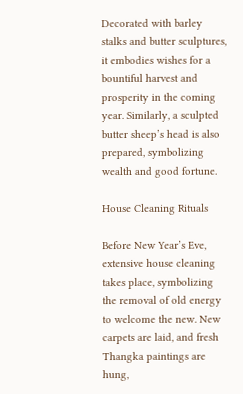Decorated with barley stalks and butter sculptures, it embodies wishes for a bountiful harvest and prosperity in the coming year. Similarly, a sculpted butter sheep’s head is also prepared, symbolizing wealth and good fortune.

House Cleaning Rituals

Before New Year’s Eve, extensive house cleaning takes place, symbolizing the removal of old energy to welcome the new. New carpets are laid, and fresh Thangka paintings are hung,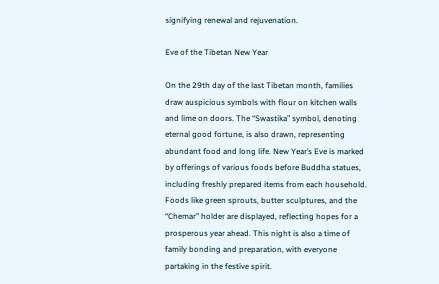signifying renewal and rejuvenation.

Eve of the Tibetan New Year

On the 29th day of the last Tibetan month, families draw auspicious symbols with flour on kitchen walls and lime on doors. The “Swastika” symbol, denoting eternal good fortune, is also drawn, representing abundant food and long life. New Year’s Eve is marked by offerings of various foods before Buddha statues, including freshly prepared items from each household. Foods like green sprouts, butter sculptures, and the “Chemar” holder are displayed, reflecting hopes for a prosperous year ahead. This night is also a time of family bonding and preparation, with everyone partaking in the festive spirit.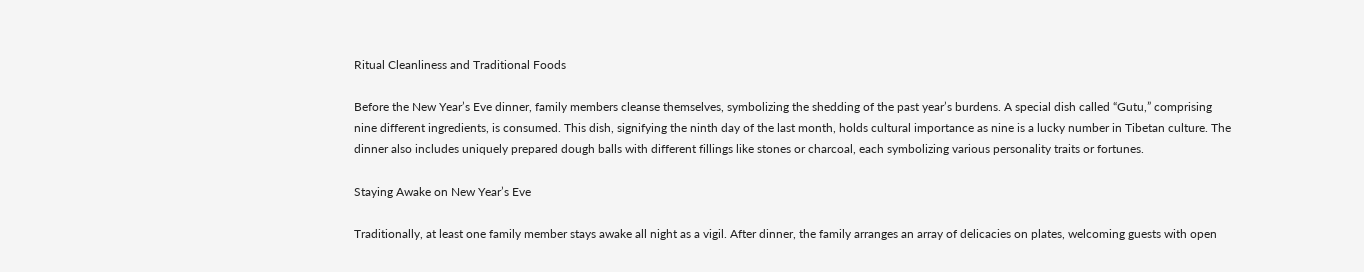Ritual Cleanliness and Traditional Foods

Before the New Year’s Eve dinner, family members cleanse themselves, symbolizing the shedding of the past year’s burdens. A special dish called “Gutu,” comprising nine different ingredients, is consumed. This dish, signifying the ninth day of the last month, holds cultural importance as nine is a lucky number in Tibetan culture. The dinner also includes uniquely prepared dough balls with different fillings like stones or charcoal, each symbolizing various personality traits or fortunes.

Staying Awake on New Year’s Eve

Traditionally, at least one family member stays awake all night as a vigil. After dinner, the family arranges an array of delicacies on plates, welcoming guests with open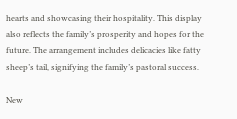hearts and showcasing their hospitality. This display also reflects the family’s prosperity and hopes for the future. The arrangement includes delicacies like fatty sheep’s tail, signifying the family’s pastoral success.

New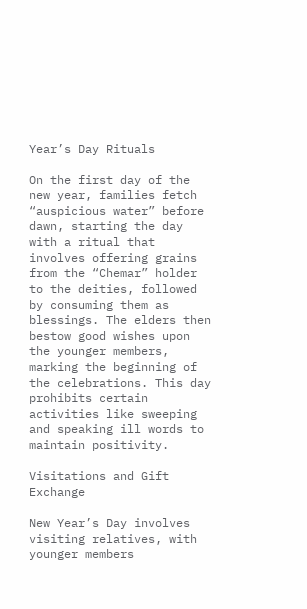Year’s Day Rituals

On the first day of the new year, families fetch “auspicious water” before dawn, starting the day with a ritual that involves offering grains from the “Chemar” holder to the deities, followed by consuming them as blessings. The elders then bestow good wishes upon the younger members, marking the beginning of the celebrations. This day prohibits certain activities like sweeping and speaking ill words to maintain positivity.

Visitations and Gift Exchange

New Year’s Day involves visiting relatives, with younger members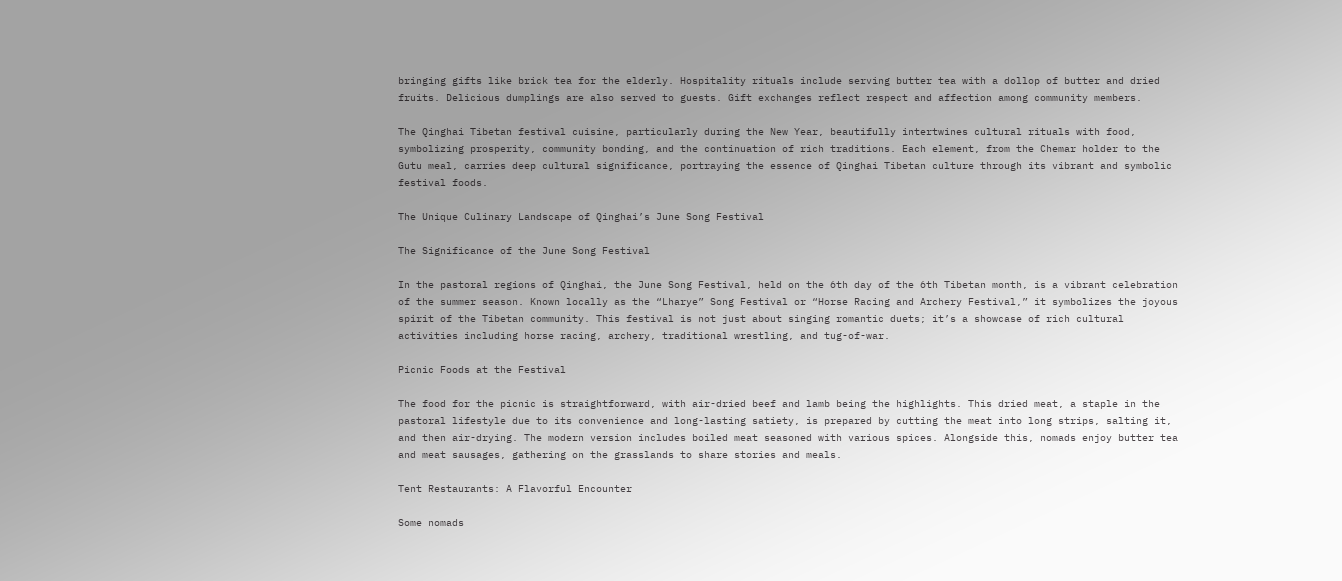bringing gifts like brick tea for the elderly. Hospitality rituals include serving butter tea with a dollop of butter and dried fruits. Delicious dumplings are also served to guests. Gift exchanges reflect respect and affection among community members.

The Qinghai Tibetan festival cuisine, particularly during the New Year, beautifully intertwines cultural rituals with food, symbolizing prosperity, community bonding, and the continuation of rich traditions. Each element, from the Chemar holder to the Gutu meal, carries deep cultural significance, portraying the essence of Qinghai Tibetan culture through its vibrant and symbolic festival foods.

The Unique Culinary Landscape of Qinghai’s June Song Festival

The Significance of the June Song Festival

In the pastoral regions of Qinghai, the June Song Festival, held on the 6th day of the 6th Tibetan month, is a vibrant celebration of the summer season. Known locally as the “Lharye” Song Festival or “Horse Racing and Archery Festival,” it symbolizes the joyous spirit of the Tibetan community. This festival is not just about singing romantic duets; it’s a showcase of rich cultural activities including horse racing, archery, traditional wrestling, and tug-of-war.

Picnic Foods at the Festival

The food for the picnic is straightforward, with air-dried beef and lamb being the highlights. This dried meat, a staple in the pastoral lifestyle due to its convenience and long-lasting satiety, is prepared by cutting the meat into long strips, salting it, and then air-drying. The modern version includes boiled meat seasoned with various spices. Alongside this, nomads enjoy butter tea and meat sausages, gathering on the grasslands to share stories and meals.

Tent Restaurants: A Flavorful Encounter

Some nomads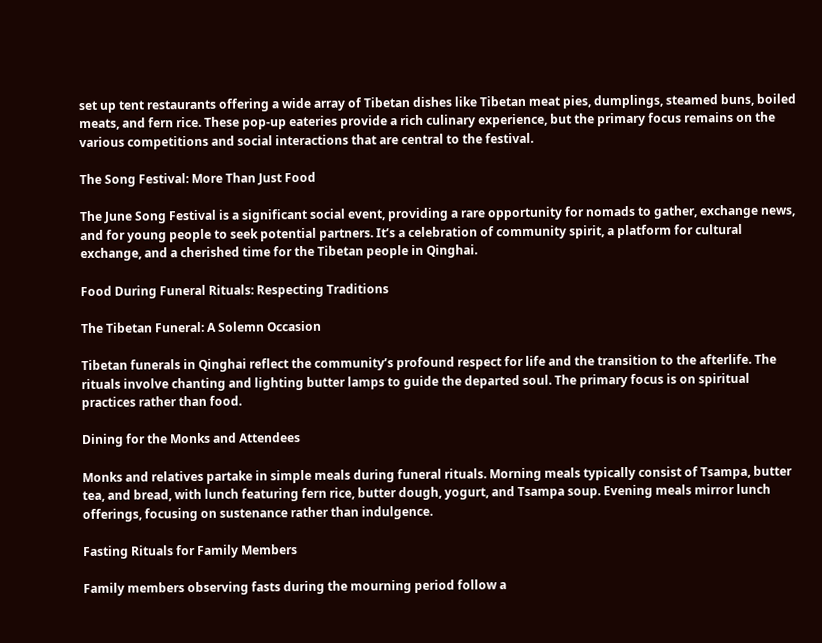set up tent restaurants offering a wide array of Tibetan dishes like Tibetan meat pies, dumplings, steamed buns, boiled meats, and fern rice. These pop-up eateries provide a rich culinary experience, but the primary focus remains on the various competitions and social interactions that are central to the festival.

The Song Festival: More Than Just Food

The June Song Festival is a significant social event, providing a rare opportunity for nomads to gather, exchange news, and for young people to seek potential partners. It’s a celebration of community spirit, a platform for cultural exchange, and a cherished time for the Tibetan people in Qinghai.

Food During Funeral Rituals: Respecting Traditions

The Tibetan Funeral: A Solemn Occasion

Tibetan funerals in Qinghai reflect the community’s profound respect for life and the transition to the afterlife. The rituals involve chanting and lighting butter lamps to guide the departed soul. The primary focus is on spiritual practices rather than food.

Dining for the Monks and Attendees

Monks and relatives partake in simple meals during funeral rituals. Morning meals typically consist of Tsampa, butter tea, and bread, with lunch featuring fern rice, butter dough, yogurt, and Tsampa soup. Evening meals mirror lunch offerings, focusing on sustenance rather than indulgence.

Fasting Rituals for Family Members

Family members observing fasts during the mourning period follow a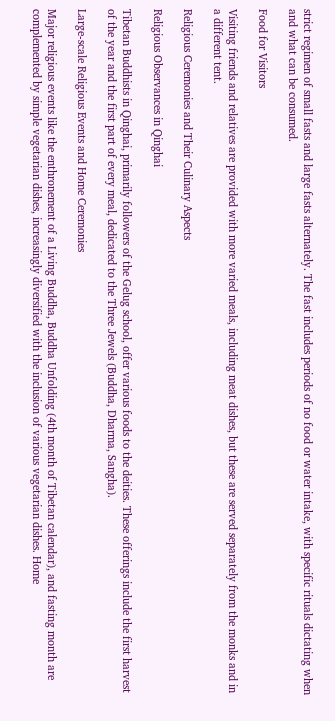strict regimen of small fasts and large fasts alternately. The fast includes periods of no food or water intake, with specific rituals dictating when and what can be consumed.

Food for Visitors

Visiting friends and relatives are provided with more varied meals, including meat dishes, but these are served separately from the monks and in a different tent.

Religious Ceremonies and Their Culinary Aspects

Religious Observances in Qinghai

Tibetan Buddhists in Qinghai, primarily followers of the Gelug school, offer various foods to the deities. These offerings include the first harvest of the year and the first part of every meal, dedicated to the Three Jewels (Buddha, Dharma, Sangha).

Large-scale Religious Events and Home Ceremonies

Major religious events like the enthronement of a Living Buddha, Buddha Unfolding (4th month of Tibetan calendar), and fasting month are complemented by simple vegetarian dishes, increasingly diversified with the inclusion of various vegetarian dishes. Home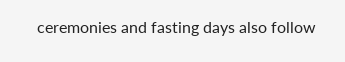ceremonies and fasting days also follow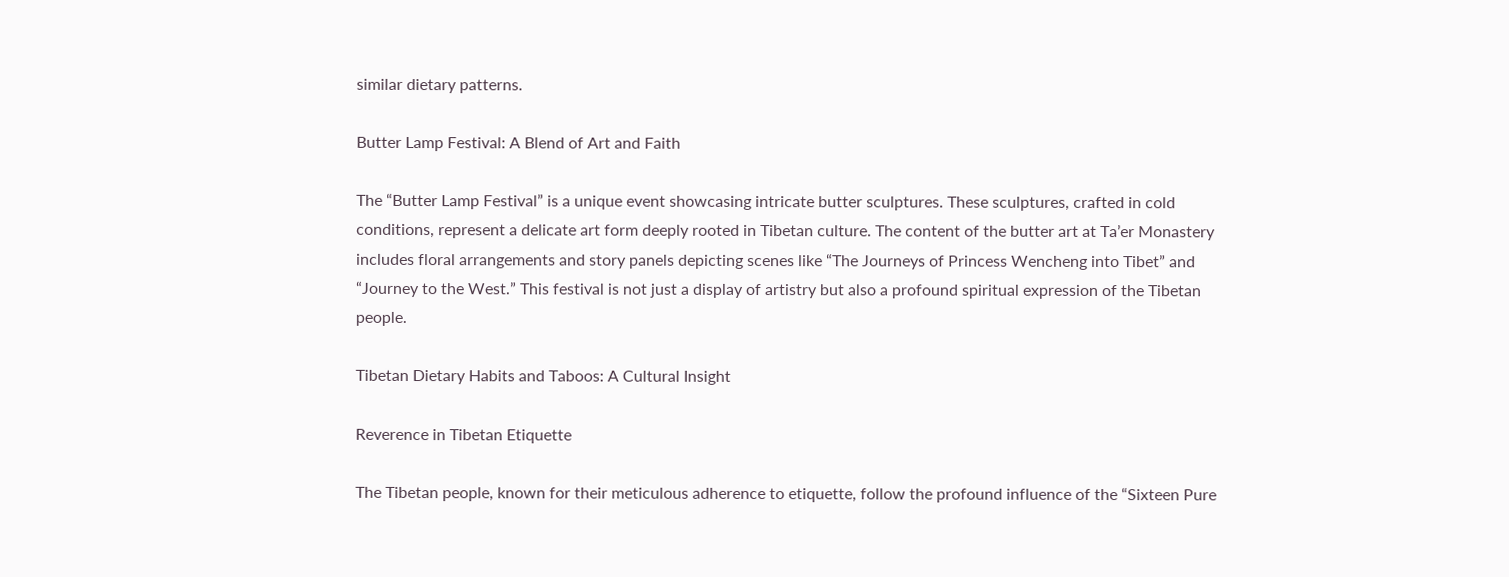similar dietary patterns.

Butter Lamp Festival: A Blend of Art and Faith

The “Butter Lamp Festival” is a unique event showcasing intricate butter sculptures. These sculptures, crafted in cold conditions, represent a delicate art form deeply rooted in Tibetan culture. The content of the butter art at Ta’er Monastery includes floral arrangements and story panels depicting scenes like “The Journeys of Princess Wencheng into Tibet” and “Journey to the West.” This festival is not just a display of artistry but also a profound spiritual expression of the Tibetan people.

Tibetan Dietary Habits and Taboos: A Cultural Insight

Reverence in Tibetan Etiquette

The Tibetan people, known for their meticulous adherence to etiquette, follow the profound influence of the “Sixteen Pure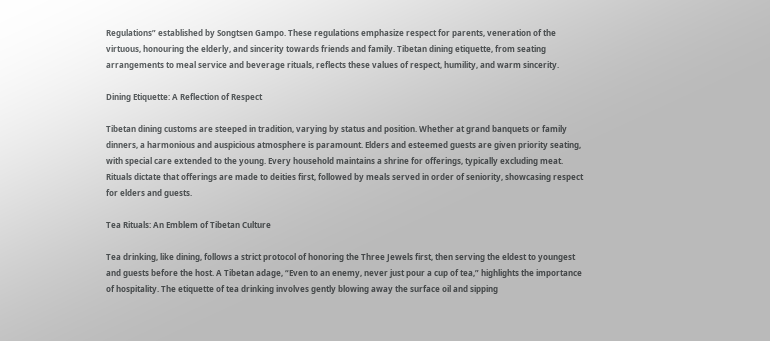Regulations” established by Songtsen Gampo. These regulations emphasize respect for parents, veneration of the virtuous, honouring the elderly, and sincerity towards friends and family. Tibetan dining etiquette, from seating arrangements to meal service and beverage rituals, reflects these values of respect, humility, and warm sincerity.

Dining Etiquette: A Reflection of Respect

Tibetan dining customs are steeped in tradition, varying by status and position. Whether at grand banquets or family dinners, a harmonious and auspicious atmosphere is paramount. Elders and esteemed guests are given priority seating, with special care extended to the young. Every household maintains a shrine for offerings, typically excluding meat. Rituals dictate that offerings are made to deities first, followed by meals served in order of seniority, showcasing respect for elders and guests.

Tea Rituals: An Emblem of Tibetan Culture

Tea drinking, like dining, follows a strict protocol of honoring the Three Jewels first, then serving the eldest to youngest and guests before the host. A Tibetan adage, “Even to an enemy, never just pour a cup of tea,” highlights the importance of hospitality. The etiquette of tea drinking involves gently blowing away the surface oil and sipping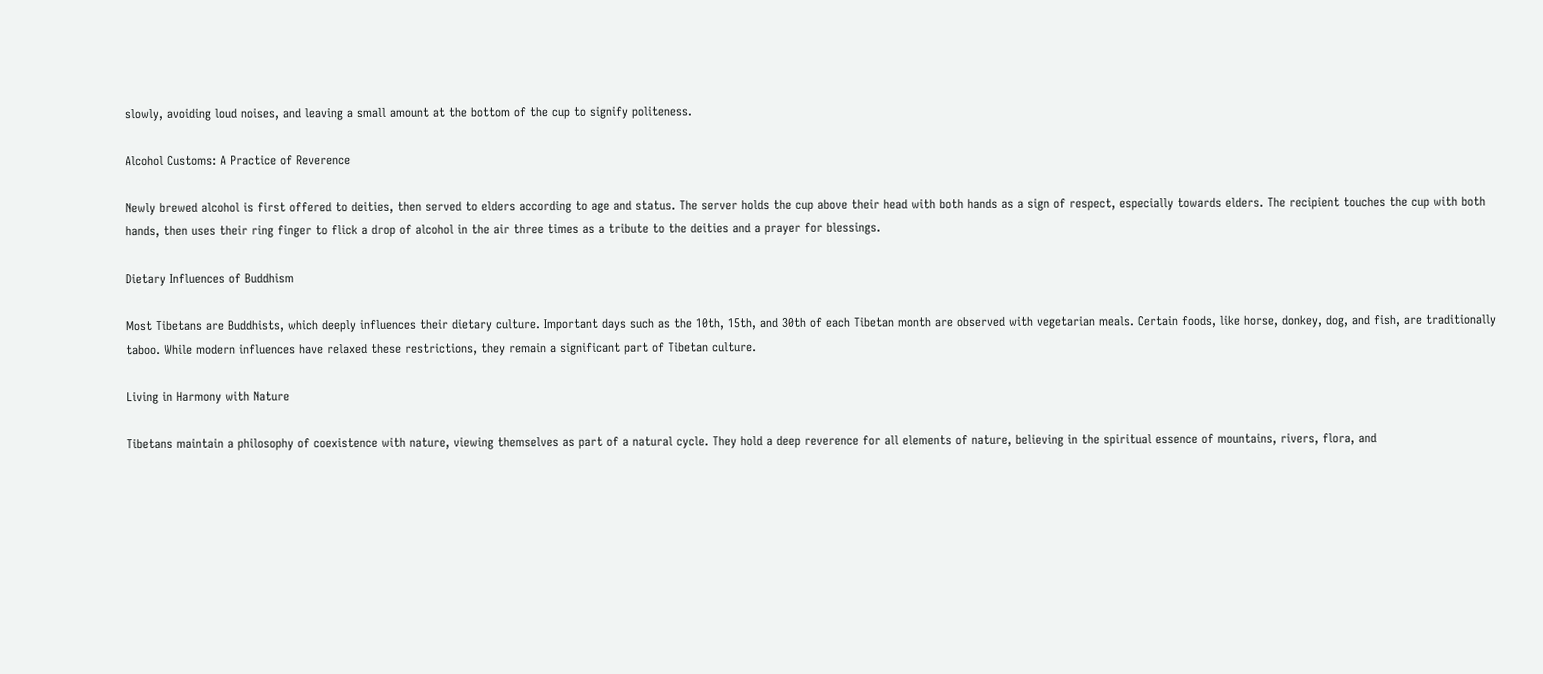slowly, avoiding loud noises, and leaving a small amount at the bottom of the cup to signify politeness.

Alcohol Customs: A Practice of Reverence

Newly brewed alcohol is first offered to deities, then served to elders according to age and status. The server holds the cup above their head with both hands as a sign of respect, especially towards elders. The recipient touches the cup with both hands, then uses their ring finger to flick a drop of alcohol in the air three times as a tribute to the deities and a prayer for blessings.

Dietary Influences of Buddhism

Most Tibetans are Buddhists, which deeply influences their dietary culture. Important days such as the 10th, 15th, and 30th of each Tibetan month are observed with vegetarian meals. Certain foods, like horse, donkey, dog, and fish, are traditionally taboo. While modern influences have relaxed these restrictions, they remain a significant part of Tibetan culture.

Living in Harmony with Nature

Tibetans maintain a philosophy of coexistence with nature, viewing themselves as part of a natural cycle. They hold a deep reverence for all elements of nature, believing in the spiritual essence of mountains, rivers, flora, and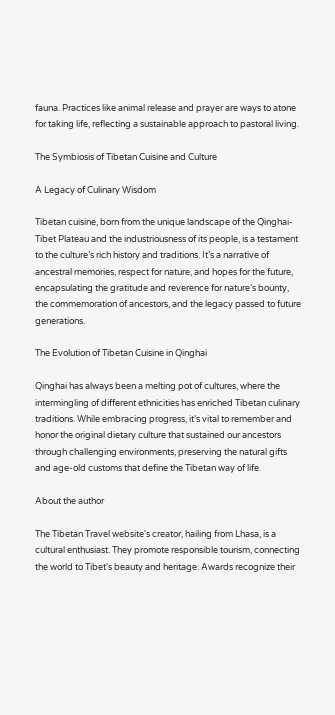fauna. Practices like animal release and prayer are ways to atone for taking life, reflecting a sustainable approach to pastoral living.

The Symbiosis of Tibetan Cuisine and Culture

A Legacy of Culinary Wisdom

Tibetan cuisine, born from the unique landscape of the Qinghai-Tibet Plateau and the industriousness of its people, is a testament to the culture’s rich history and traditions. It’s a narrative of ancestral memories, respect for nature, and hopes for the future, encapsulating the gratitude and reverence for nature’s bounty, the commemoration of ancestors, and the legacy passed to future generations.

The Evolution of Tibetan Cuisine in Qinghai

Qinghai has always been a melting pot of cultures, where the intermingling of different ethnicities has enriched Tibetan culinary traditions. While embracing progress, it’s vital to remember and honor the original dietary culture that sustained our ancestors through challenging environments, preserving the natural gifts and age-old customs that define the Tibetan way of life.

About the author

The Tibetan Travel website's creator, hailing from Lhasa, is a cultural enthusiast. They promote responsible tourism, connecting the world to Tibet's beauty and heritage. Awards recognize their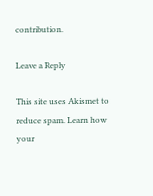contribution.

Leave a Reply

This site uses Akismet to reduce spam. Learn how your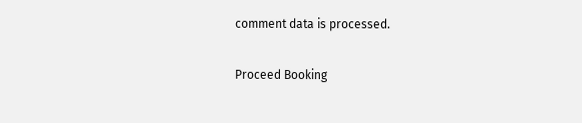comment data is processed.

Proceed Booking